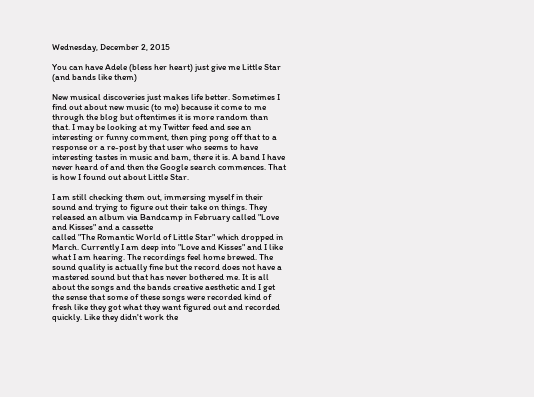Wednesday, December 2, 2015

You can have Adele (bless her heart) just give me Little Star (and bands like them)

New musical discoveries just makes life better. Sometimes I find out about new music (to me) because it come to me through the blog but oftentimes it is more random than that. I may be looking at my Twitter feed and see an interesting or funny comment, then ping pong off that to a response or a re-post by that user who seems to have interesting tastes in music and bam, there it is. A band I have never heard of and then the Google search commences. That is how I found out about Little Star.

I am still checking them out, immersing myself in their sound and trying to figure out their take on things. They released an album via Bandcamp in February called "Love and Kisses" and a cassette
called "The Romantic World of Little Star" which dropped in March. Currently I am deep into "Love and Kisses" and I like what I am hearing. The recordings feel home brewed. The sound quality is actually fine but the record does not have a mastered sound but that has never bothered me. It is all about the songs and the bands creative aesthetic and I get the sense that some of these songs were recorded kind of fresh like they got what they want figured out and recorded quickly. Like they didn't work the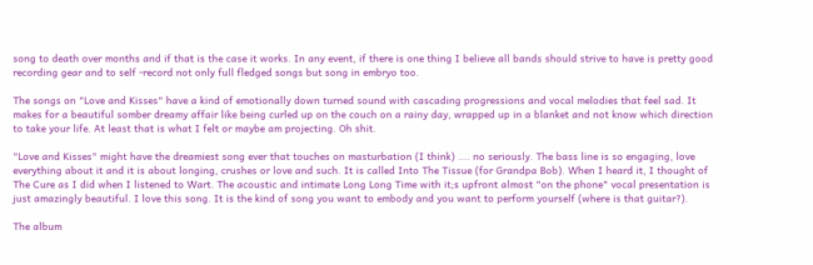song to death over months and if that is the case it works. In any event, if there is one thing I believe all bands should strive to have is pretty good recording gear and to self -record not only full fledged songs but song in embryo too.

The songs on "Love and Kisses" have a kind of emotionally down turned sound with cascading progressions and vocal melodies that feel sad. It makes for a beautiful somber dreamy affair like being curled up on the couch on a rainy day, wrapped up in a blanket and not know which direction to take your life. At least that is what I felt or maybe am projecting. Oh shit.

"Love and Kisses" might have the dreamiest song ever that touches on masturbation (I think) .... no seriously. The bass line is so engaging, love everything about it and it is about longing, crushes or love and such. It is called Into The Tissue (for Grandpa Bob). When I heard it, I thought of The Cure as I did when I listened to Wart. The acoustic and intimate Long Long Time with it;s upfront almost "on the phone" vocal presentation is just amazingly beautiful. I love this song. It is the kind of song you want to embody and you want to perform yourself (where is that guitar?).

The album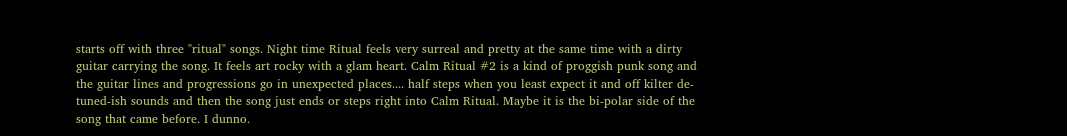starts off with three "ritual" songs. Night time Ritual feels very surreal and pretty at the same time with a dirty guitar carrying the song. It feels art rocky with a glam heart. Calm Ritual #2 is a kind of proggish punk song and the guitar lines and progressions go in unexpected places.... half steps when you least expect it and off kilter de-tuned-ish sounds and then the song just ends or steps right into Calm Ritual. Maybe it is the bi-polar side of the song that came before. I dunno.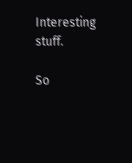Interesting stuff.

So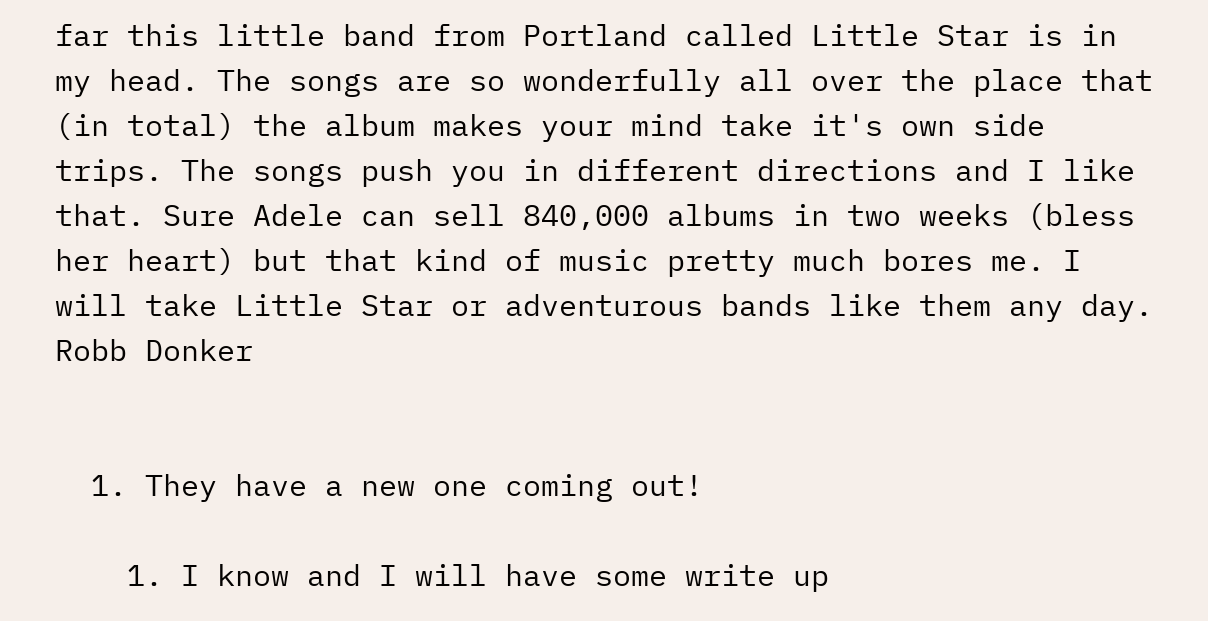far this little band from Portland called Little Star is in my head. The songs are so wonderfully all over the place that (in total) the album makes your mind take it's own side trips. The songs push you in different directions and I like that. Sure Adele can sell 840,000 albums in two weeks (bless her heart) but that kind of music pretty much bores me. I will take Little Star or adventurous bands like them any day.
Robb Donker


  1. They have a new one coming out!

    1. I know and I will have some write up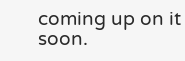coming up on it soon.